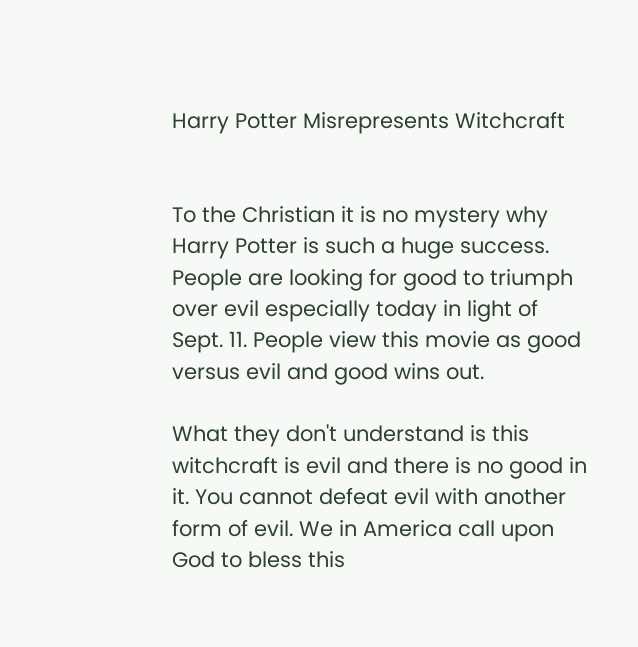Harry Potter Misrepresents Witchcraft


To the Christian it is no mystery why Harry Potter is such a huge success. People are looking for good to triumph over evil especially today in light of Sept. 11. People view this movie as good versus evil and good wins out.

What they don't understand is this witchcraft is evil and there is no good in it. You cannot defeat evil with another form of evil. We in America call upon God to bless this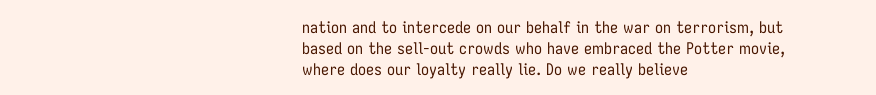nation and to intercede on our behalf in the war on terrorism, but based on the sell-out crowds who have embraced the Potter movie, where does our loyalty really lie. Do we really believe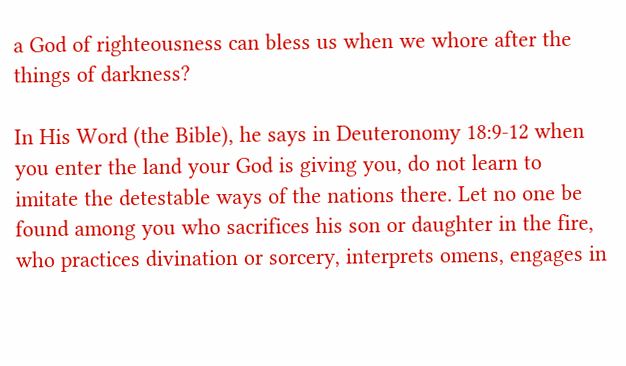a God of righteousness can bless us when we whore after the things of darkness?

In His Word (the Bible), he says in Deuteronomy 18:9-12 when you enter the land your God is giving you, do not learn to imitate the detestable ways of the nations there. Let no one be found among you who sacrifices his son or daughter in the fire, who practices divination or sorcery, interprets omens, engages in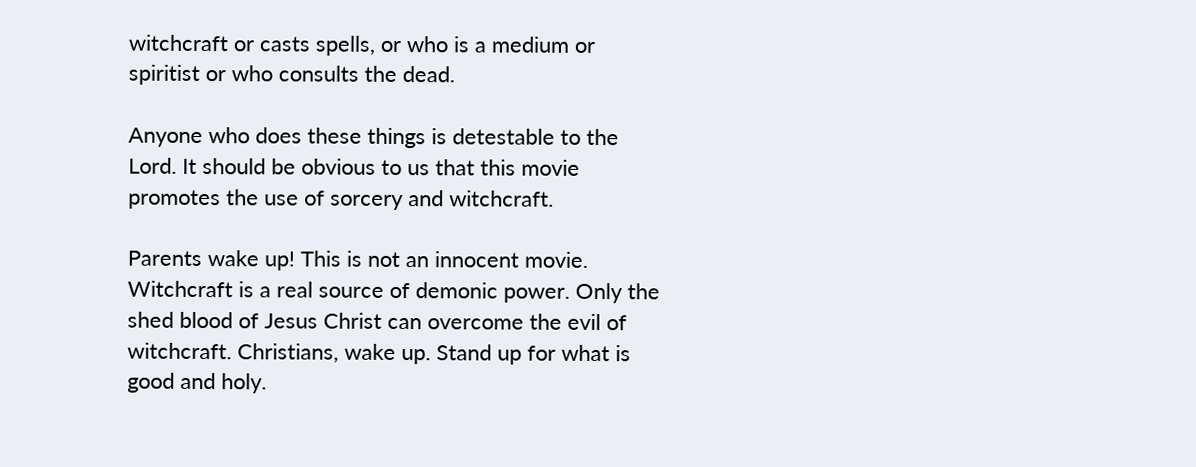witchcraft or casts spells, or who is a medium or spiritist or who consults the dead.

Anyone who does these things is detestable to the Lord. It should be obvious to us that this movie promotes the use of sorcery and witchcraft.

Parents wake up! This is not an innocent movie. Witchcraft is a real source of demonic power. Only the shed blood of Jesus Christ can overcome the evil of witchcraft. Christians, wake up. Stand up for what is good and holy.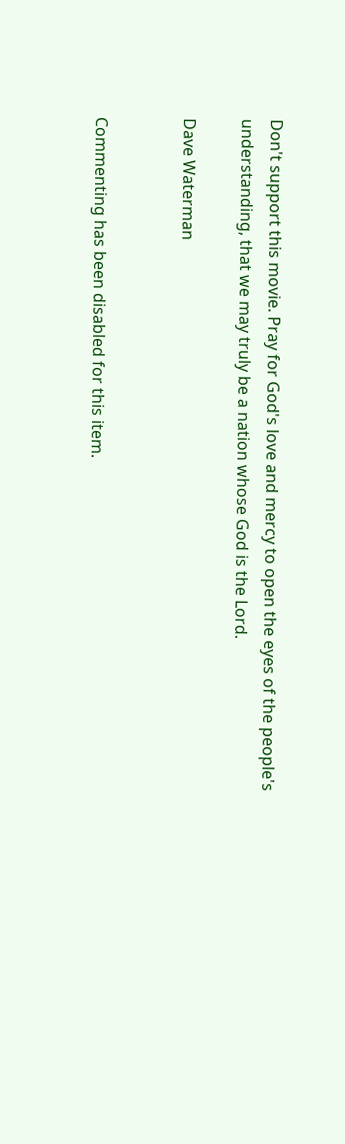Don't support this movie. Pray for God's love and mercy to open the eyes of the people's understanding, that we may truly be a nation whose God is the Lord.

Dave Waterman


Commenting has been disabled for this item.